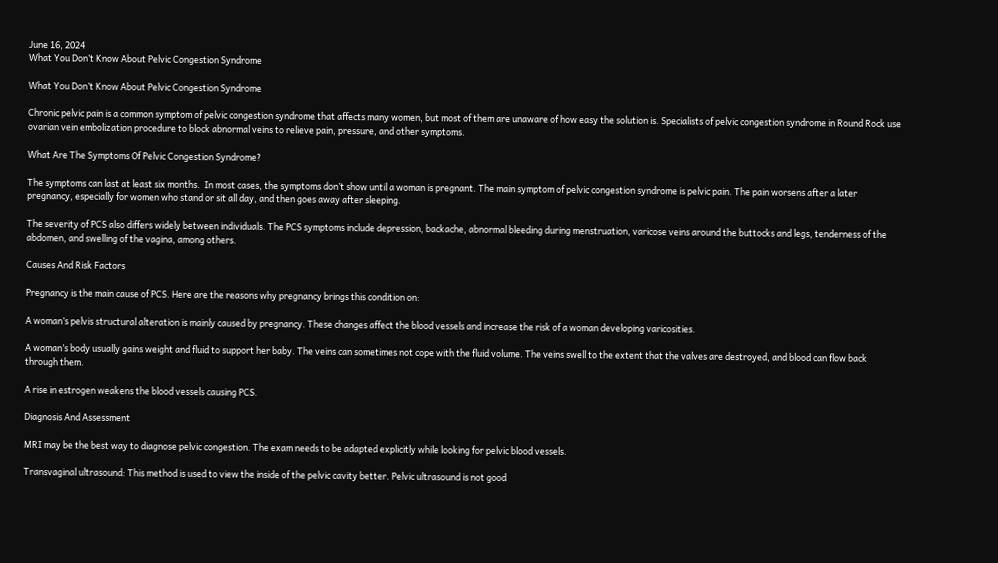June 16, 2024
What You Don’t Know About Pelvic Congestion Syndrome

What You Don’t Know About Pelvic Congestion Syndrome

Chronic pelvic pain is a common symptom of pelvic congestion syndrome that affects many women, but most of them are unaware of how easy the solution is. Specialists of pelvic congestion syndrome in Round Rock use ovarian vein embolization procedure to block abnormal veins to relieve pain, pressure, and other symptoms.

What Are The Symptoms Of Pelvic Congestion Syndrome?

The symptoms can last at least six months.  In most cases, the symptoms don’t show until a woman is pregnant. The main symptom of pelvic congestion syndrome is pelvic pain. The pain worsens after a later pregnancy, especially for women who stand or sit all day, and then goes away after sleeping.

The severity of PCS also differs widely between individuals. The PCS symptoms include depression, backache, abnormal bleeding during menstruation, varicose veins around the buttocks and legs, tenderness of the abdomen, and swelling of the vagina, among others.

Causes And Risk Factors

Pregnancy is the main cause of PCS. Here are the reasons why pregnancy brings this condition on:

A woman’s pelvis structural alteration is mainly caused by pregnancy. These changes affect the blood vessels and increase the risk of a woman developing varicosities.

A woman’s body usually gains weight and fluid to support her baby. The veins can sometimes not cope with the fluid volume. The veins swell to the extent that the valves are destroyed, and blood can flow back through them.

A rise in estrogen weakens the blood vessels causing PCS.

Diagnosis And Assessment

MRI may be the best way to diagnose pelvic congestion. The exam needs to be adapted explicitly while looking for pelvic blood vessels.

Transvaginal ultrasound: This method is used to view the inside of the pelvic cavity better. Pelvic ultrasound is not good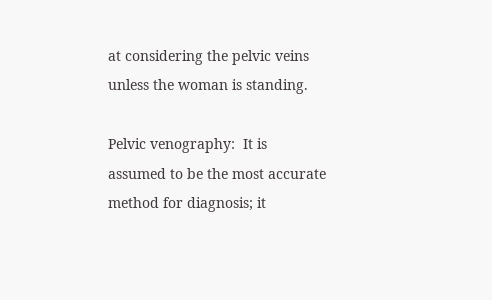at considering the pelvic veins unless the woman is standing.

Pelvic venography:  It is assumed to be the most accurate method for diagnosis; it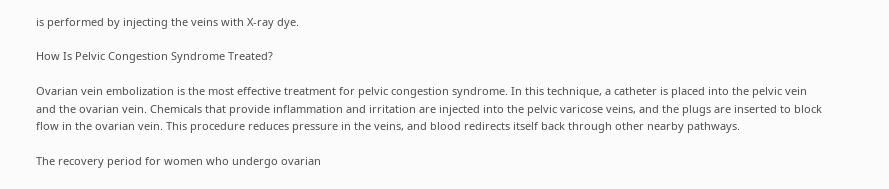is performed by injecting the veins with X-ray dye.

How Is Pelvic Congestion Syndrome Treated?

Ovarian vein embolization is the most effective treatment for pelvic congestion syndrome. In this technique, a catheter is placed into the pelvic vein and the ovarian vein. Chemicals that provide inflammation and irritation are injected into the pelvic varicose veins, and the plugs are inserted to block flow in the ovarian vein. This procedure reduces pressure in the veins, and blood redirects itself back through other nearby pathways.

The recovery period for women who undergo ovarian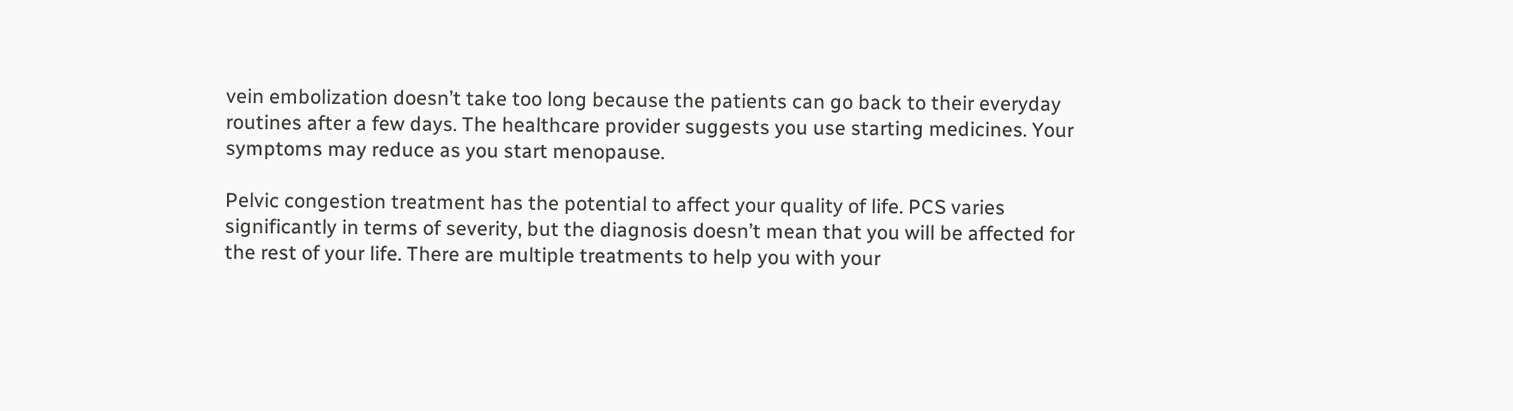vein embolization doesn’t take too long because the patients can go back to their everyday routines after a few days. The healthcare provider suggests you use starting medicines. Your symptoms may reduce as you start menopause.

Pelvic congestion treatment has the potential to affect your quality of life. PCS varies significantly in terms of severity, but the diagnosis doesn’t mean that you will be affected for the rest of your life. There are multiple treatments to help you with your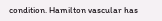condition. Hamilton vascular has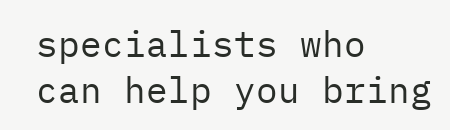specialists who can help you bring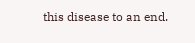this disease to an end.